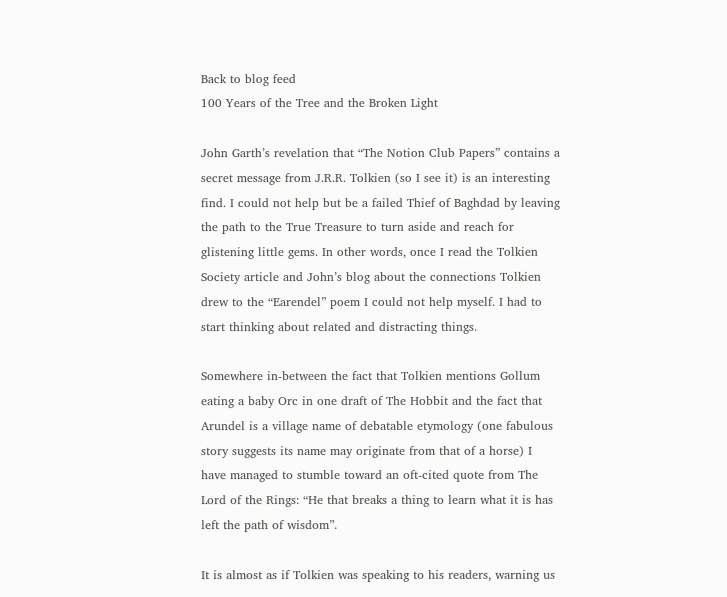Back to blog feed
100 Years of the Tree and the Broken Light

John Garth’s revelation that “The Notion Club Papers” contains a secret message from J.R.R. Tolkien (so I see it) is an interesting find. I could not help but be a failed Thief of Baghdad by leaving the path to the True Treasure to turn aside and reach for glistening little gems. In other words, once I read the Tolkien Society article and John’s blog about the connections Tolkien drew to the “Earendel” poem I could not help myself. I had to start thinking about related and distracting things.

Somewhere in-between the fact that Tolkien mentions Gollum eating a baby Orc in one draft of The Hobbit and the fact that Arundel is a village name of debatable etymology (one fabulous story suggests its name may originate from that of a horse) I have managed to stumble toward an oft-cited quote from The Lord of the Rings: “He that breaks a thing to learn what it is has left the path of wisdom”.

It is almost as if Tolkien was speaking to his readers, warning us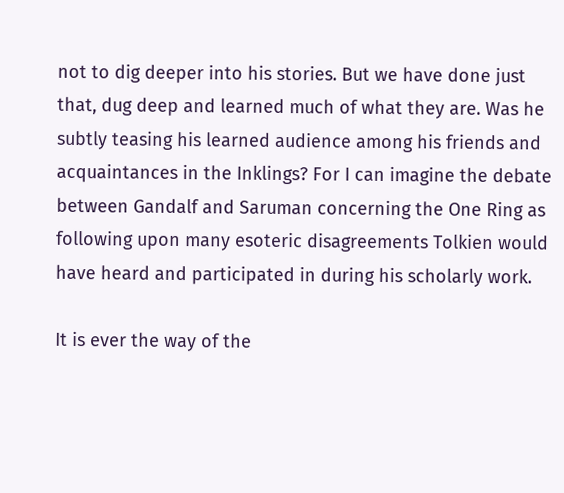not to dig deeper into his stories. But we have done just that, dug deep and learned much of what they are. Was he subtly teasing his learned audience among his friends and acquaintances in the Inklings? For I can imagine the debate between Gandalf and Saruman concerning the One Ring as following upon many esoteric disagreements Tolkien would have heard and participated in during his scholarly work.

It is ever the way of the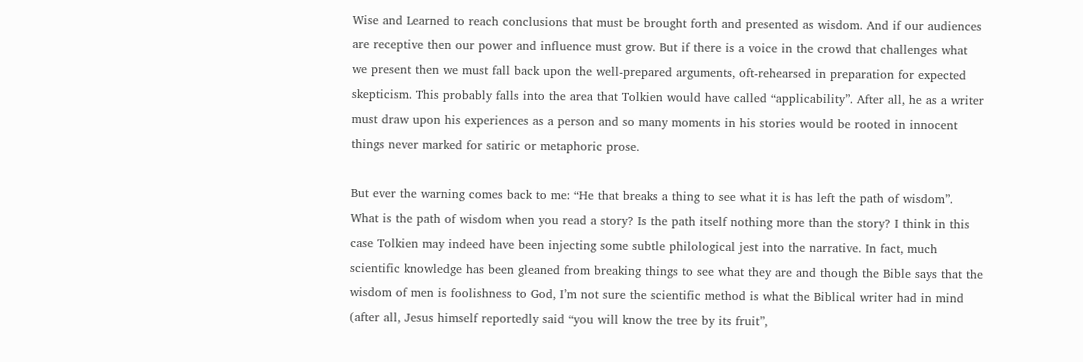Wise and Learned to reach conclusions that must be brought forth and presented as wisdom. And if our audiences are receptive then our power and influence must grow. But if there is a voice in the crowd that challenges what we present then we must fall back upon the well-prepared arguments, oft-rehearsed in preparation for expected skepticism. This probably falls into the area that Tolkien would have called “applicability”. After all, he as a writer must draw upon his experiences as a person and so many moments in his stories would be rooted in innocent things never marked for satiric or metaphoric prose.

But ever the warning comes back to me: “He that breaks a thing to see what it is has left the path of wisdom”. What is the path of wisdom when you read a story? Is the path itself nothing more than the story? I think in this case Tolkien may indeed have been injecting some subtle philological jest into the narrative. In fact, much scientific knowledge has been gleaned from breaking things to see what they are and though the Bible says that the wisdom of men is foolishness to God, I’m not sure the scientific method is what the Biblical writer had in mind (after all, Jesus himself reportedly said “you will know the tree by its fruit”,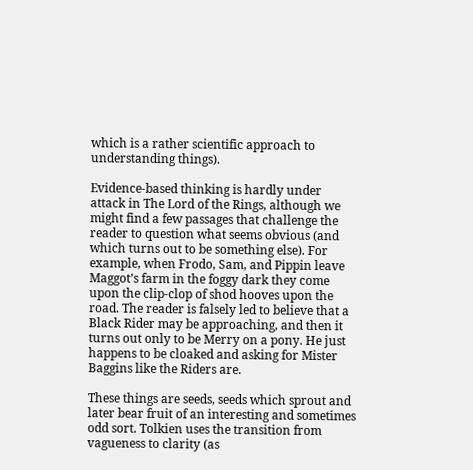which is a rather scientific approach to understanding things).

Evidence-based thinking is hardly under attack in The Lord of the Rings, although we might find a few passages that challenge the reader to question what seems obvious (and which turns out to be something else). For example, when Frodo, Sam, and Pippin leave Maggot’s farm in the foggy dark they come upon the clip-clop of shod hooves upon the road. The reader is falsely led to believe that a Black Rider may be approaching, and then it turns out only to be Merry on a pony. He just happens to be cloaked and asking for Mister Baggins like the Riders are.

These things are seeds, seeds which sprout and later bear fruit of an interesting and sometimes odd sort. Tolkien uses the transition from vagueness to clarity (as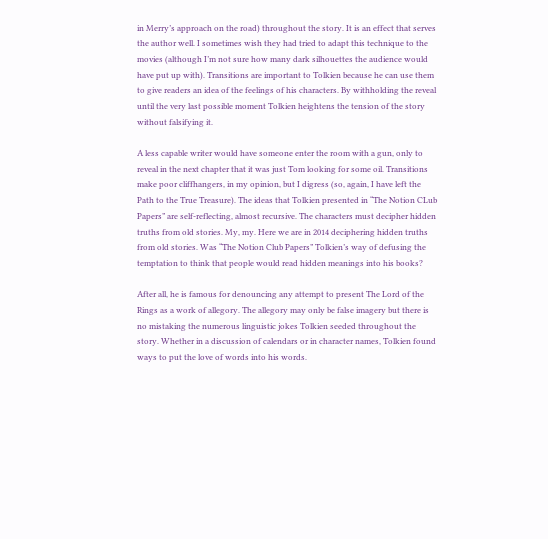in Merry’s approach on the road) throughout the story. It is an effect that serves the author well. I sometimes wish they had tried to adapt this technique to the movies (although I’m not sure how many dark silhouettes the audience would have put up with). Transitions are important to Tolkien because he can use them to give readers an idea of the feelings of his characters. By withholding the reveal until the very last possible moment Tolkien heightens the tension of the story without falsifying it.

A less capable writer would have someone enter the room with a gun, only to reveal in the next chapter that it was just Tom looking for some oil. Transitions make poor cliffhangers, in my opinion, but I digress (so, again, I have left the Path to the True Treasure). The ideas that Tolkien presented in “The Notion CLub Papers” are self-reflecting, almost recursive. The characters must decipher hidden truths from old stories. My, my. Here we are in 2014 deciphering hidden truths from old stories. Was “The Notion Club Papers” Tolkien’s way of defusing the temptation to think that people would read hidden meanings into his books?

After all, he is famous for denouncing any attempt to present The Lord of the Rings as a work of allegory. The allegory may only be false imagery but there is no mistaking the numerous linguistic jokes Tolkien seeded throughout the story. Whether in a discussion of calendars or in character names, Tolkien found ways to put the love of words into his words.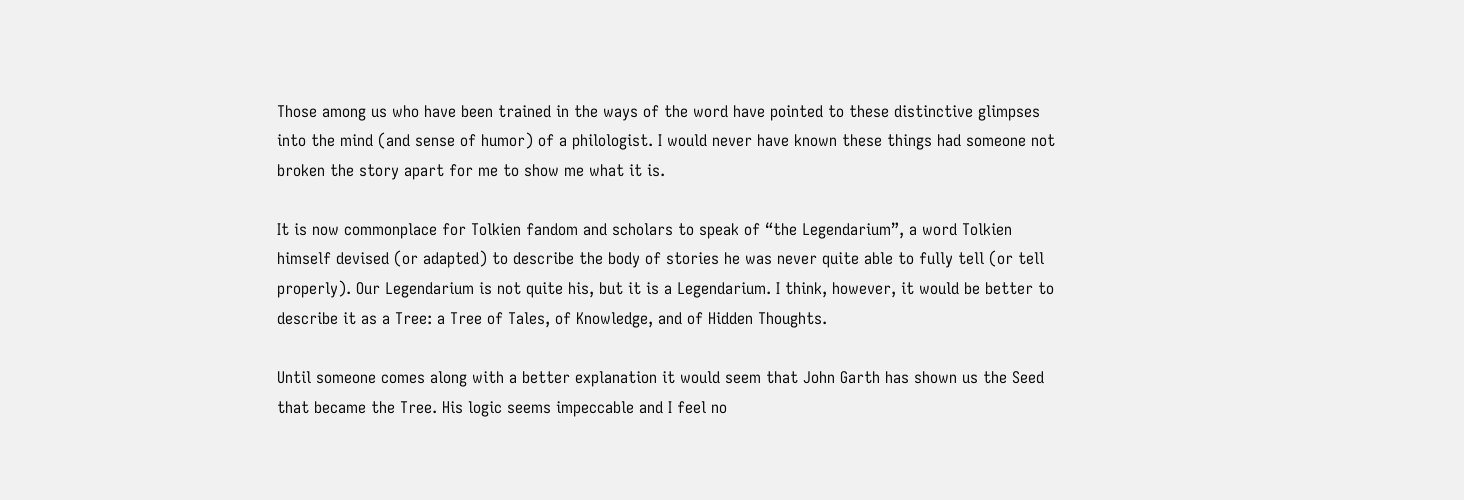Those among us who have been trained in the ways of the word have pointed to these distinctive glimpses into the mind (and sense of humor) of a philologist. I would never have known these things had someone not broken the story apart for me to show me what it is.

It is now commonplace for Tolkien fandom and scholars to speak of “the Legendarium”, a word Tolkien himself devised (or adapted) to describe the body of stories he was never quite able to fully tell (or tell properly). Our Legendarium is not quite his, but it is a Legendarium. I think, however, it would be better to describe it as a Tree: a Tree of Tales, of Knowledge, and of Hidden Thoughts.

Until someone comes along with a better explanation it would seem that John Garth has shown us the Seed that became the Tree. His logic seems impeccable and I feel no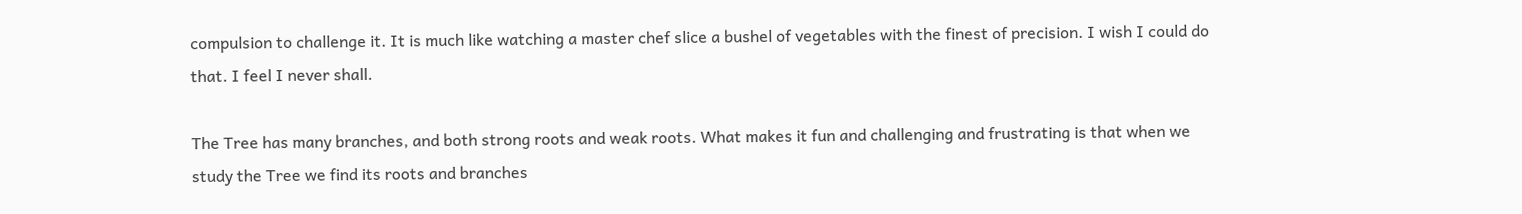compulsion to challenge it. It is much like watching a master chef slice a bushel of vegetables with the finest of precision. I wish I could do that. I feel I never shall.

The Tree has many branches, and both strong roots and weak roots. What makes it fun and challenging and frustrating is that when we study the Tree we find its roots and branches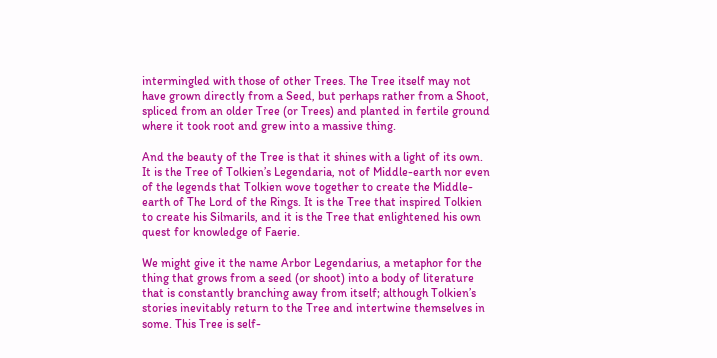intermingled with those of other Trees. The Tree itself may not have grown directly from a Seed, but perhaps rather from a Shoot, spliced from an older Tree (or Trees) and planted in fertile ground where it took root and grew into a massive thing.

And the beauty of the Tree is that it shines with a light of its own. It is the Tree of Tolkien’s Legendaria, not of Middle-earth nor even of the legends that Tolkien wove together to create the Middle-earth of The Lord of the Rings. It is the Tree that inspired Tolkien to create his Silmarils, and it is the Tree that enlightened his own quest for knowledge of Faerie.

We might give it the name Arbor Legendarius, a metaphor for the thing that grows from a seed (or shoot) into a body of literature that is constantly branching away from itself; although Tolkien’s stories inevitably return to the Tree and intertwine themselves in some. This Tree is self-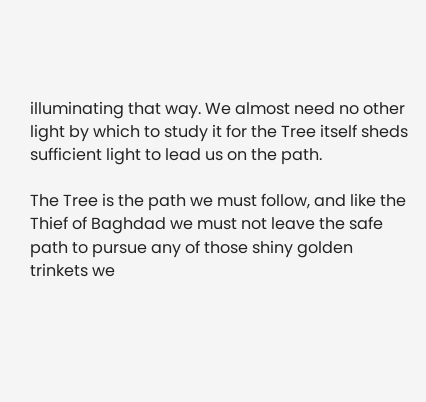illuminating that way. We almost need no other light by which to study it for the Tree itself sheds sufficient light to lead us on the path.

The Tree is the path we must follow, and like the Thief of Baghdad we must not leave the safe path to pursue any of those shiny golden trinkets we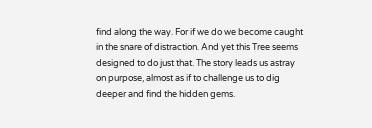find along the way. For if we do we become caught in the snare of distraction. And yet this Tree seems designed to do just that. The story leads us astray on purpose, almost as if to challenge us to dig deeper and find the hidden gems.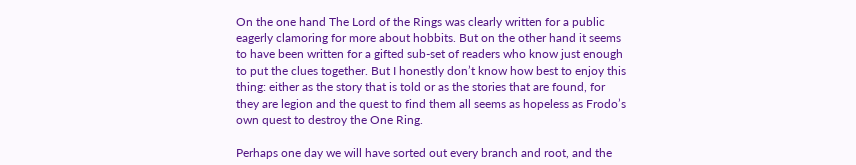On the one hand The Lord of the Rings was clearly written for a public eagerly clamoring for more about hobbits. But on the other hand it seems to have been written for a gifted sub-set of readers who know just enough to put the clues together. But I honestly don’t know how best to enjoy this thing: either as the story that is told or as the stories that are found, for they are legion and the quest to find them all seems as hopeless as Frodo’s own quest to destroy the One Ring.

Perhaps one day we will have sorted out every branch and root, and the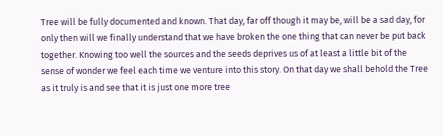Tree will be fully documented and known. That day, far off though it may be, will be a sad day, for only then will we finally understand that we have broken the one thing that can never be put back together. Knowing too well the sources and the seeds deprives us of at least a little bit of the sense of wonder we feel each time we venture into this story. On that day we shall behold the Tree as it truly is and see that it is just one more tree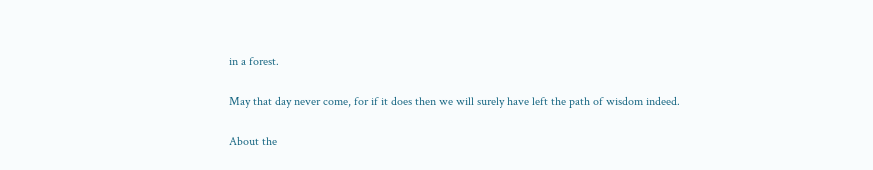in a forest.

May that day never come, for if it does then we will surely have left the path of wisdom indeed.

About the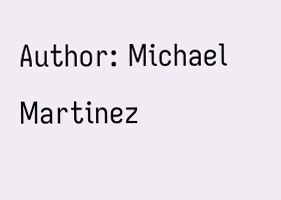Author: Michael Martinez